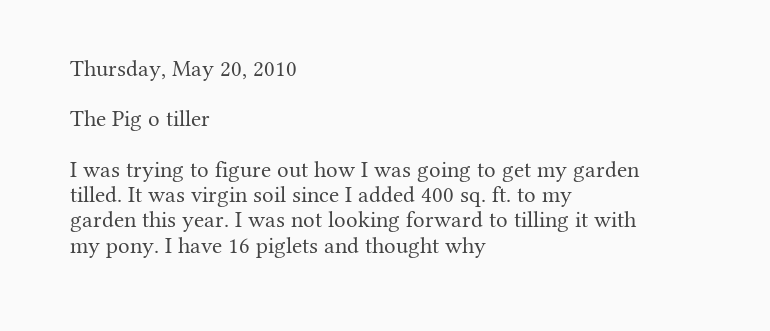Thursday, May 20, 2010

The Pig o tiller

I was trying to figure out how I was going to get my garden tilled. It was virgin soil since I added 400 sq. ft. to my garden this year. I was not looking forward to tilling it with my pony. I have 16 piglets and thought why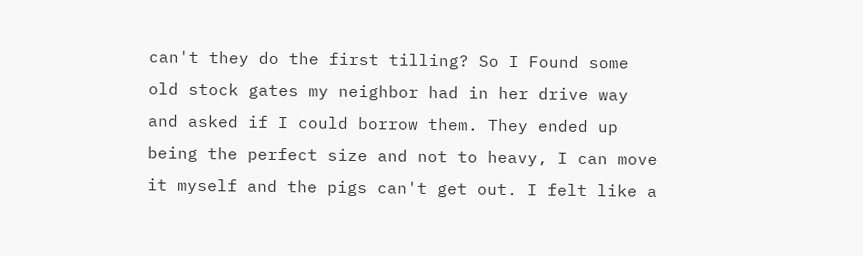can't they do the first tilling? So I Found some old stock gates my neighbor had in her drive way and asked if I could borrow them. They ended up being the perfect size and not to heavy, I can move it myself and the pigs can't get out. I felt like a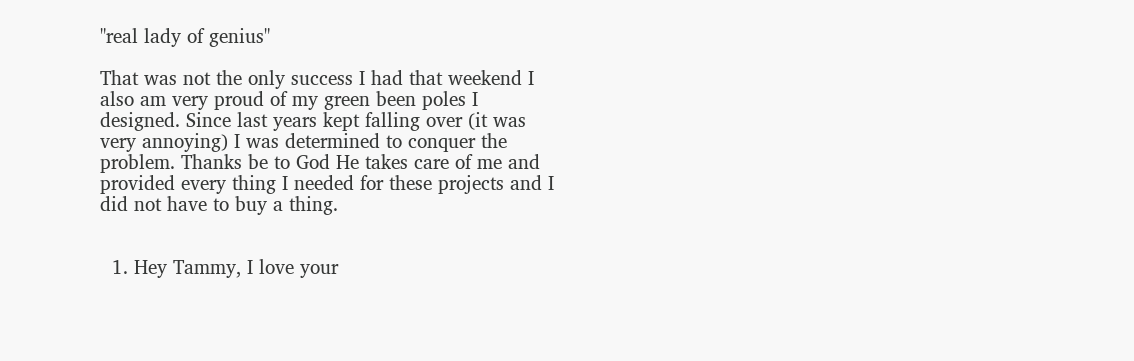"real lady of genius"

That was not the only success I had that weekend I also am very proud of my green been poles I designed. Since last years kept falling over (it was very annoying) I was determined to conquer the problem. Thanks be to God He takes care of me and provided every thing I needed for these projects and I did not have to buy a thing.


  1. Hey Tammy, I love your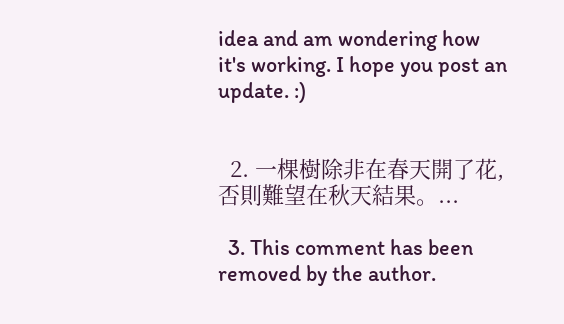idea and am wondering how it's working. I hope you post an update. :)


  2. 一棵樹除非在春天開了花,否則難望在秋天結果。...

  3. This comment has been removed by the author.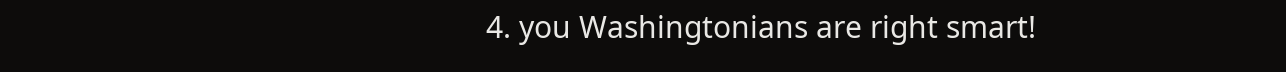4. you Washingtonians are right smart!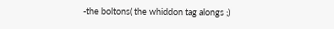-the boltons( the whiddon tag alongs ;)